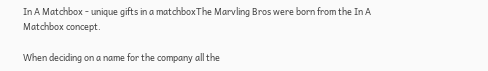In A Matchbox - unique gifts in a matchboxThe Marvling Bros were born from the In A Matchbox concept.

When deciding on a name for the company all the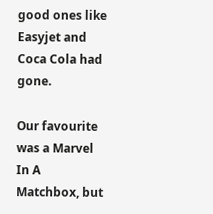good ones like Easyjet and Coca Cola had gone.

Our favourite was a Marvel In A Matchbox, but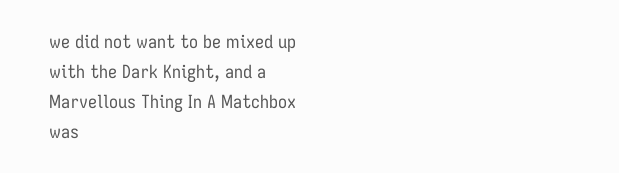we did not want to be mixed up with the Dark Knight, and a Marvellous Thing In A Matchbox was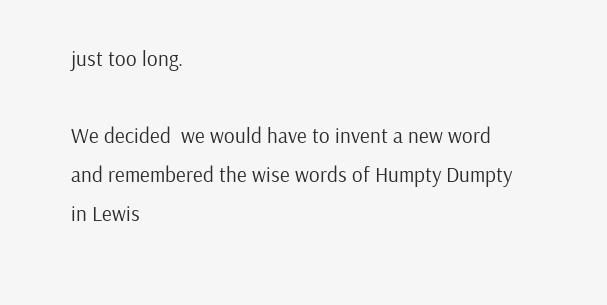just too long.

We decided  we would have to invent a new word and remembered the wise words of Humpty Dumpty in Lewis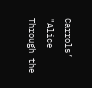Carrols’ "Alice Through the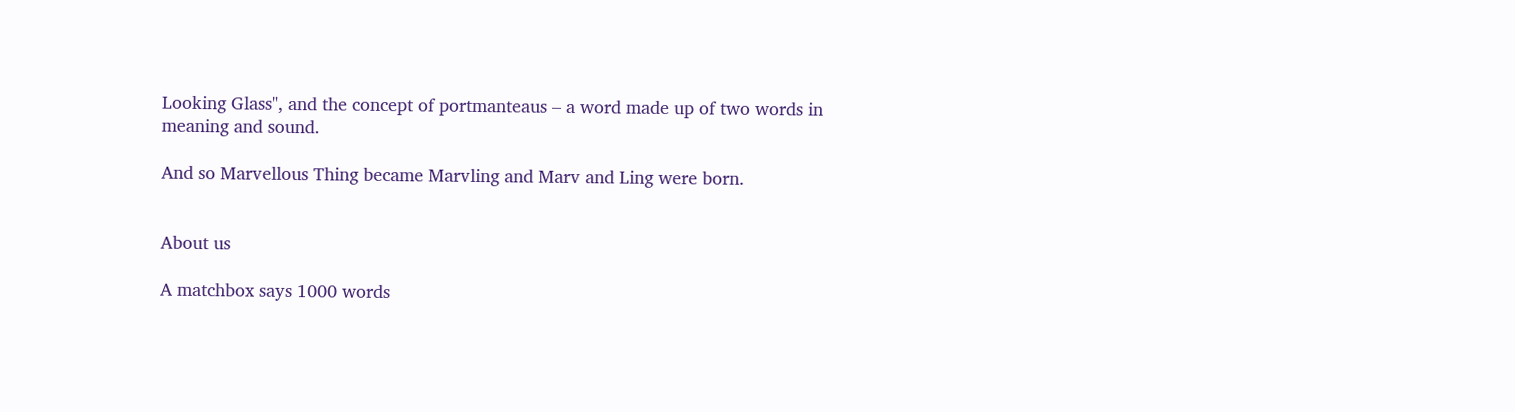Looking Glass", and the concept of portmanteaus – a word made up of two words in meaning and sound.

And so Marvellous Thing became Marvling and Marv and Ling were born.


About us

A matchbox says 1000 words